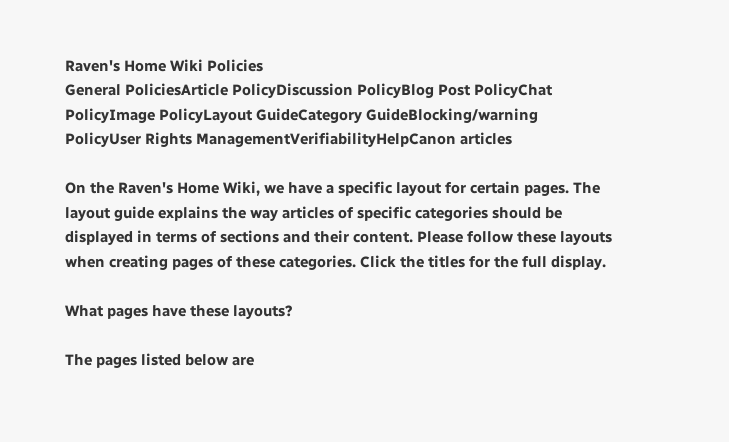Raven's Home Wiki Policies
General PoliciesArticle PolicyDiscussion PolicyBlog Post PolicyChat PolicyImage PolicyLayout GuideCategory GuideBlocking/warning PolicyUser Rights ManagementVerifiabilityHelpCanon articles

On the Raven's Home Wiki, we have a specific layout for certain pages. The layout guide explains the way articles of specific categories should be displayed in terms of sections and their content. Please follow these layouts when creating pages of these categories. Click the titles for the full display.

What pages have these layouts?

The pages listed below are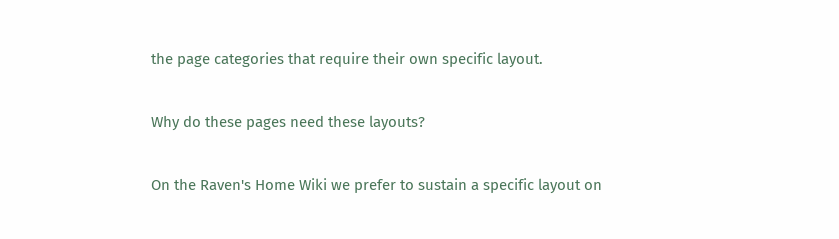the page categories that require their own specific layout.

Why do these pages need these layouts?

On the Raven's Home Wiki we prefer to sustain a specific layout on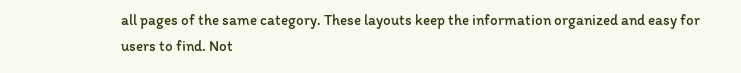all pages of the same category. These layouts keep the information organized and easy for users to find. Not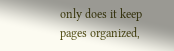only does it keep pages organized,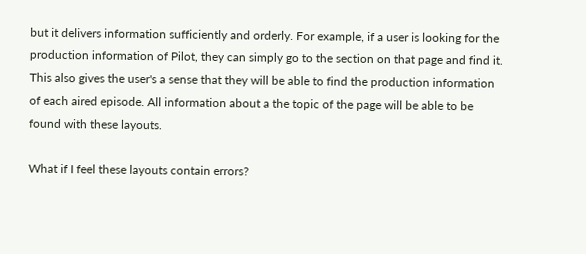but it delivers information sufficiently and orderly. For example, if a user is looking for the production information of Pilot, they can simply go to the section on that page and find it. This also gives the user's a sense that they will be able to find the production information of each aired episode. All information about a the topic of the page will be able to be found with these layouts.

What if I feel these layouts contain errors?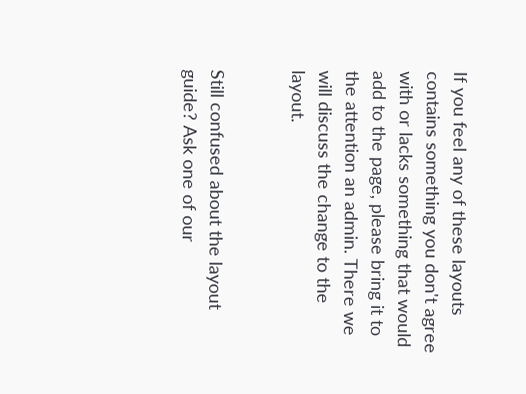If you feel any of these layouts contains something you don't agree with or lacks something that would add to the page, please bring it to the attention an admin. There we will discuss the change to the layout.


Still confused about the layout guide? Ask one of our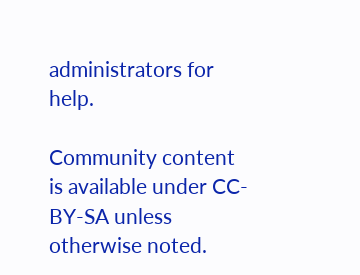administrators for help.

Community content is available under CC-BY-SA unless otherwise noted.